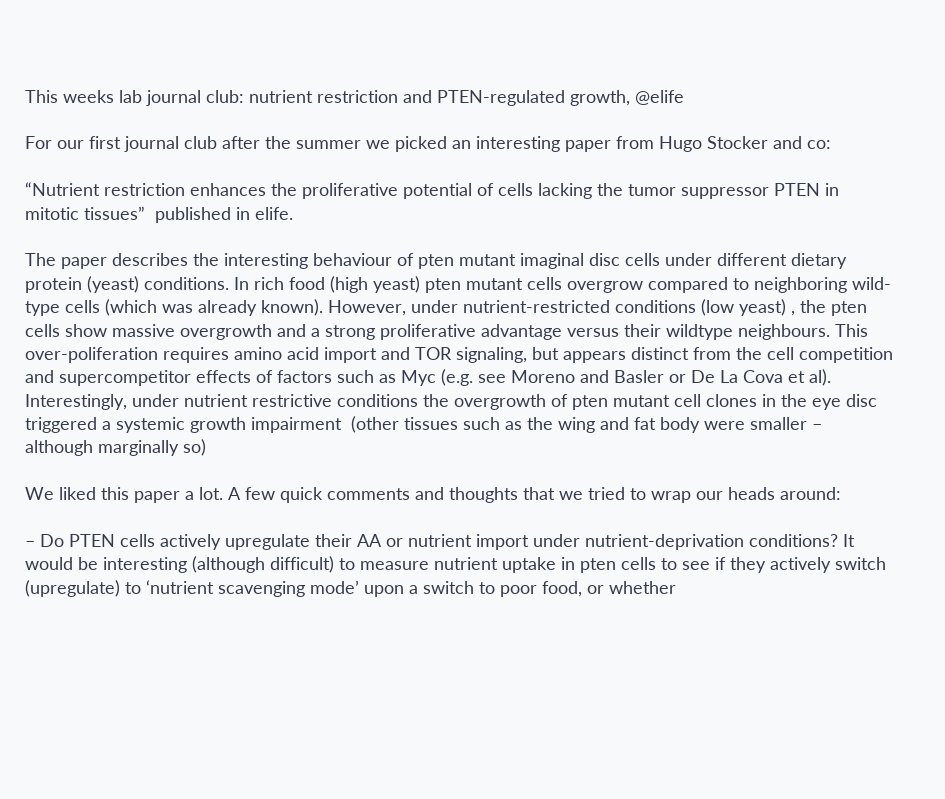This weeks lab journal club: nutrient restriction and PTEN-regulated growth, @elife

For our first journal club after the summer we picked an interesting paper from Hugo Stocker and co:

“Nutrient restriction enhances the proliferative potential of cells lacking the tumor suppressor PTEN in mitotic tissues”  published in elife.

The paper describes the interesting behaviour of pten mutant imaginal disc cells under different dietary protein (yeast) conditions. In rich food (high yeast) pten mutant cells overgrow compared to neighboring wild-type cells (which was already known). However, under nutrient-restricted conditions (low yeast) , the pten cells show massive overgrowth and a strong proliferative advantage versus their wildtype neighbours. This over-poliferation requires amino acid import and TOR signaling, but appears distinct from the cell competition and supercompetitor effects of factors such as Myc (e.g. see Moreno and Basler or De La Cova et al). Interestingly, under nutrient restrictive conditions the overgrowth of pten mutant cell clones in the eye disc triggered a systemic growth impairment  (other tissues such as the wing and fat body were smaller – although marginally so)

We liked this paper a lot. A few quick comments and thoughts that we tried to wrap our heads around:

– Do PTEN cells actively upregulate their AA or nutrient import under nutrient-deprivation conditions? It would be interesting (although difficult) to measure nutrient uptake in pten cells to see if they actively switch (upregulate) to ‘nutrient scavenging mode’ upon a switch to poor food, or whether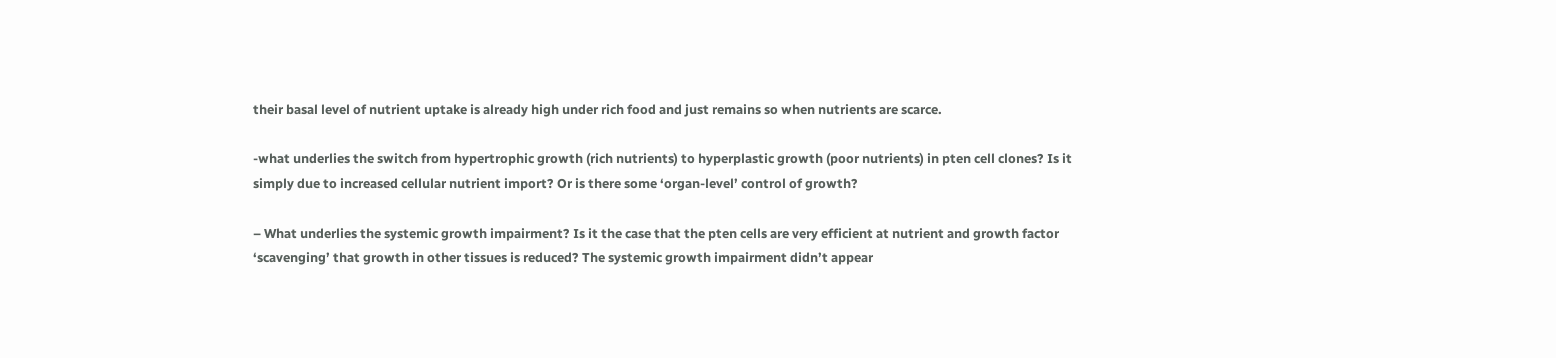their basal level of nutrient uptake is already high under rich food and just remains so when nutrients are scarce.

-what underlies the switch from hypertrophic growth (rich nutrients) to hyperplastic growth (poor nutrients) in pten cell clones? Is it simply due to increased cellular nutrient import? Or is there some ‘organ-level’ control of growth?

– What underlies the systemic growth impairment? Is it the case that the pten cells are very efficient at nutrient and growth factor ‘scavenging’ that growth in other tissues is reduced? The systemic growth impairment didn’t appear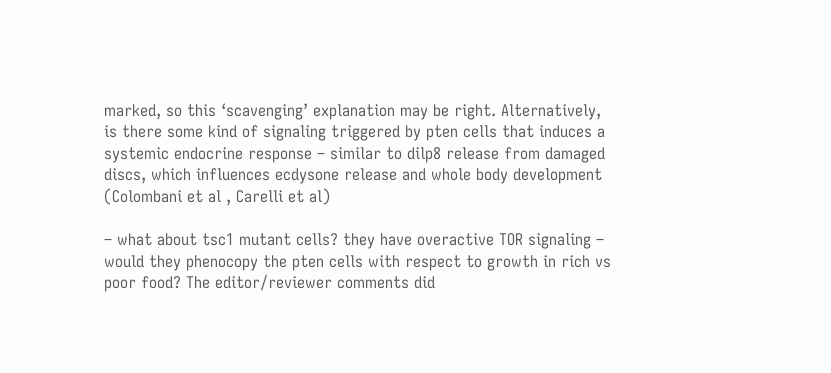marked, so this ‘scavenging’ explanation may be right. Alternatively, is there some kind of signaling triggered by pten cells that induces a systemic endocrine response – similar to dilp8 release from damaged discs, which influences ecdysone release and whole body development (Colombani et al , Carelli et al)

– what about tsc1 mutant cells? they have overactive TOR signaling – would they phenocopy the pten cells with respect to growth in rich vs poor food? The editor/reviewer comments did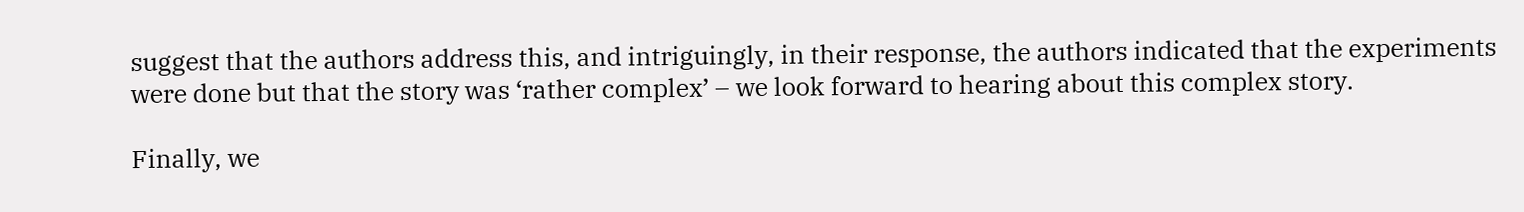suggest that the authors address this, and intriguingly, in their response, the authors indicated that the experiments were done but that the story was ‘rather complex’ – we look forward to hearing about this complex story.

Finally, we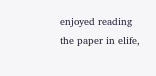enjoyed reading the paper in elife,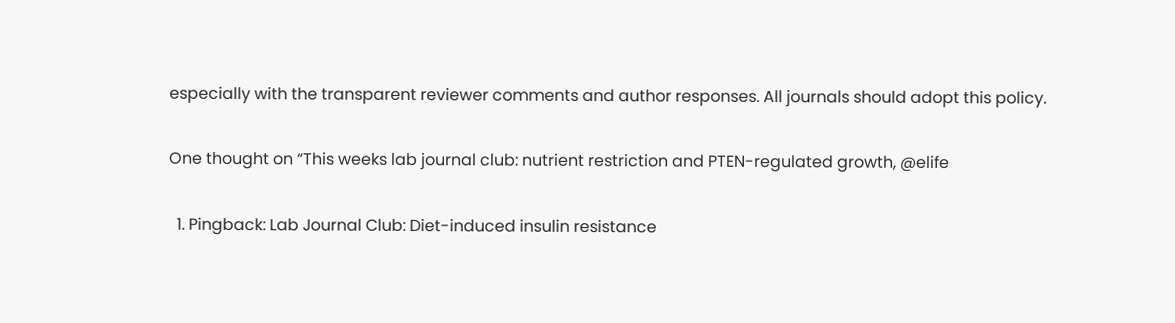especially with the transparent reviewer comments and author responses. All journals should adopt this policy.

One thought on “This weeks lab journal club: nutrient restriction and PTEN-regulated growth, @elife

  1. Pingback: Lab Journal Club: Diet-induced insulin resistance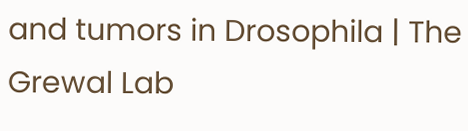and tumors in Drosophila | The Grewal Lab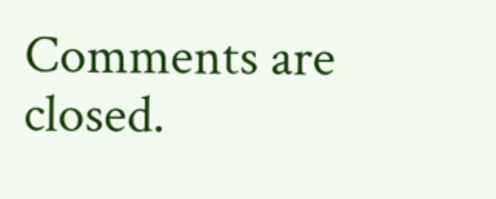Comments are closed.